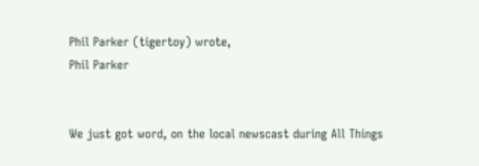Phil Parker (tigertoy) wrote,
Phil Parker


We just got word, on the local newscast during All Things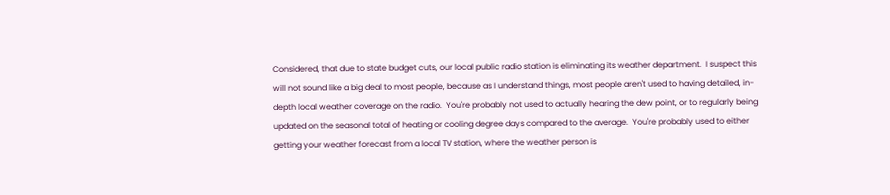Considered, that due to state budget cuts, our local public radio station is eliminating its weather department.  I suspect this will not sound like a big deal to most people, because as I understand things, most people aren't used to having detailed, in-depth local weather coverage on the radio.  You're probably not used to actually hearing the dew point, or to regularly being updated on the seasonal total of heating or cooling degree days compared to the average.  You're probably used to either getting your weather forecast from a local TV station, where the weather person is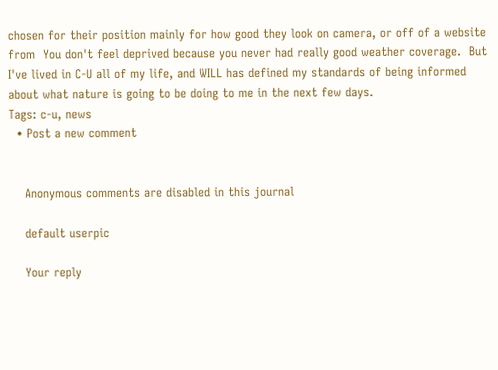chosen for their position mainly for how good they look on camera, or off of a website from  You don't feel deprived because you never had really good weather coverage.  But I've lived in C-U all of my life, and WILL has defined my standards of being informed about what nature is going to be doing to me in the next few days.
Tags: c-u, news
  • Post a new comment


    Anonymous comments are disabled in this journal

    default userpic

    Your reply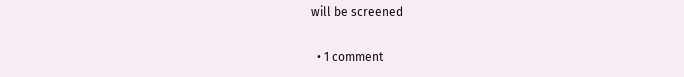will be screened

  • 1 comment